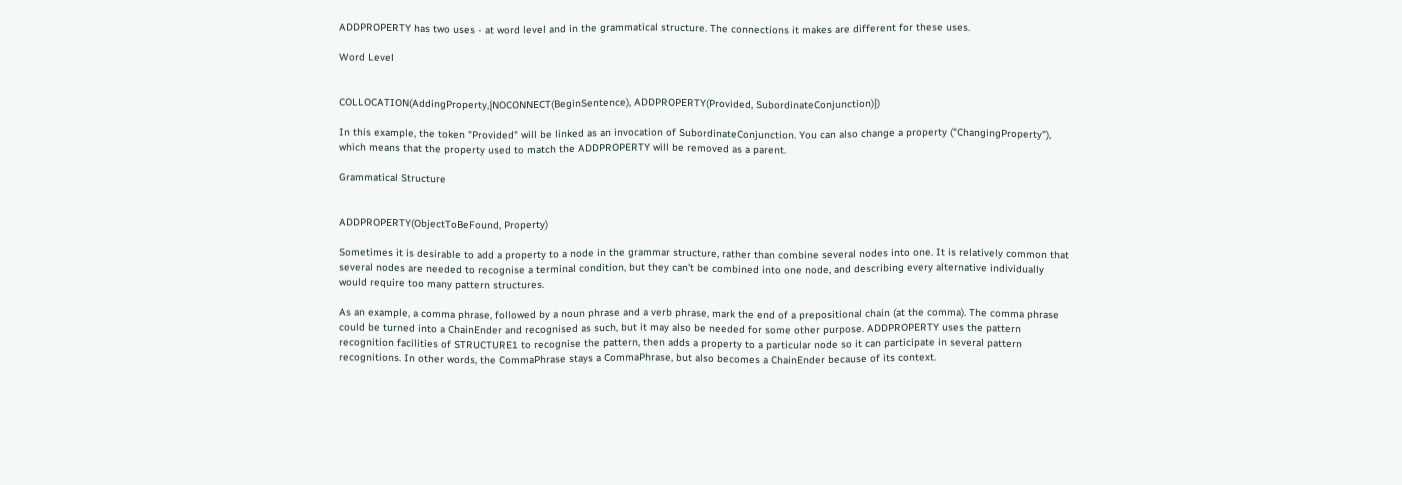ADDPROPERTY has two uses - at word level and in the grammatical structure. The connections it makes are different for these uses.

Word Level


COLLOCATION(AddingProperty,{NOCONNECT(BeginSentence), ADDPROPERTY(Provided, SubordinateConjunction)})

In this example, the token "Provided" will be linked as an invocation of SubordinateConjunction. You can also change a property ("ChangingProperty"), which means that the property used to match the ADDPROPERTY will be removed as a parent.

Grammatical Structure


ADDPROPERTY(ObjectToBeFound, Property)

Sometimes it is desirable to add a property to a node in the grammar structure, rather than combine several nodes into one. It is relatively common that several nodes are needed to recognise a terminal condition, but they can't be combined into one node, and describing every alternative individually would require too many pattern structures.

As an example, a comma phrase, followed by a noun phrase and a verb phrase, mark the end of a prepositional chain (at the comma). The comma phrase could be turned into a ChainEnder and recognised as such, but it may also be needed for some other purpose. ADDPROPERTY uses the pattern recognition facilities of STRUCTURE1 to recognise the pattern, then adds a property to a particular node so it can participate in several pattern recognitions. In other words, the CommaPhrase stays a CommaPhrase, but also becomes a ChainEnder because of its context.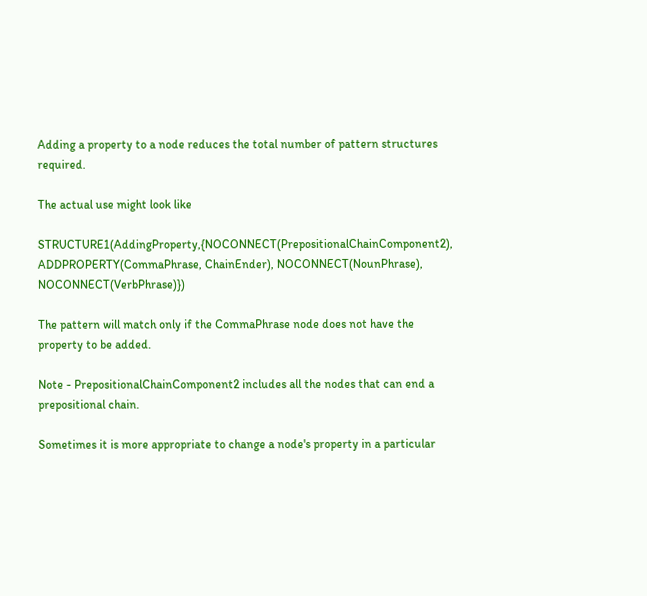Adding a property to a node reduces the total number of pattern structures required.

The actual use might look like

STRUCTURE1(AddingProperty,{NOCONNECT(PrepositionalChainComponent2), ADDPROPERTY(CommaPhrase, ChainEnder), NOCONNECT(NounPhrase), NOCONNECT(VerbPhrase)})

The pattern will match only if the CommaPhrase node does not have the property to be added.

Note - PrepositionalChainComponent2 includes all the nodes that can end a prepositional chain.

Sometimes it is more appropriate to change a node's property in a particular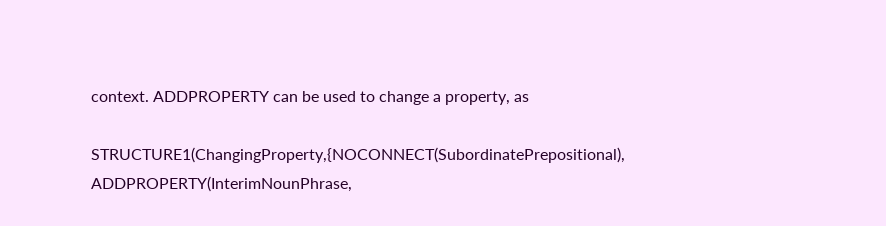context. ADDPROPERTY can be used to change a property, as

STRUCTURE1(ChangingProperty,{NOCONNECT(SubordinatePrepositional), ADDPROPERTY(InterimNounPhrase,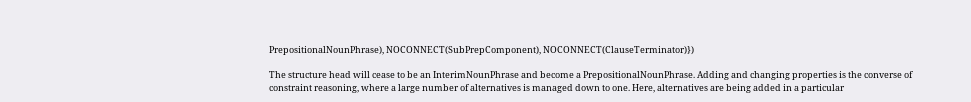PrepositionalNounPhrase), NOCONNECT(SubPrepComponent), NOCONNECT(ClauseTerminator)})

The structure head will cease to be an InterimNounPhrase and become a PrepositionalNounPhrase. Adding and changing properties is the converse of constraint reasoning, where a large number of alternatives is managed down to one. Here, alternatives are being added in a particular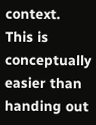context. This is conceptually easier than handing out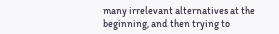many irrelevant alternatives at the beginning, and then trying to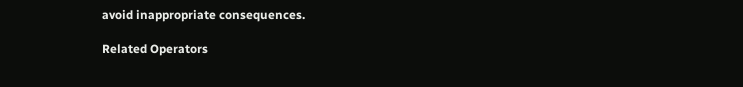avoid inappropriate consequences.

Related Operators